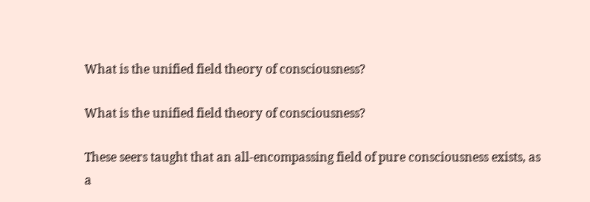What is the unified field theory of consciousness?

What is the unified field theory of consciousness?

These seers taught that an all-encompassing field of pure consciousness exists, as a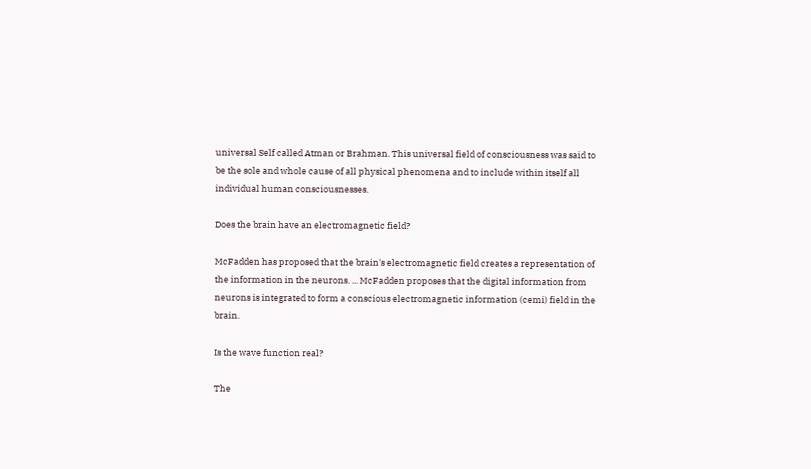universal Self called Atman or Brahman. This universal field of consciousness was said to be the sole and whole cause of all physical phenomena and to include within itself all individual human consciousnesses.

Does the brain have an electromagnetic field?

McFadden has proposed that the brain's electromagnetic field creates a representation of the information in the neurons. ... McFadden proposes that the digital information from neurons is integrated to form a conscious electromagnetic information (cemi) field in the brain.

Is the wave function real?

The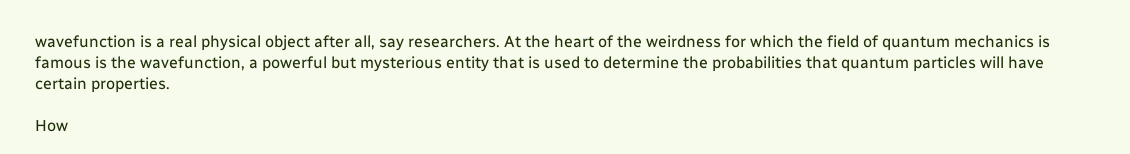wavefunction is a real physical object after all, say researchers. At the heart of the weirdness for which the field of quantum mechanics is famous is the wavefunction, a powerful but mysterious entity that is used to determine the probabilities that quantum particles will have certain properties.

How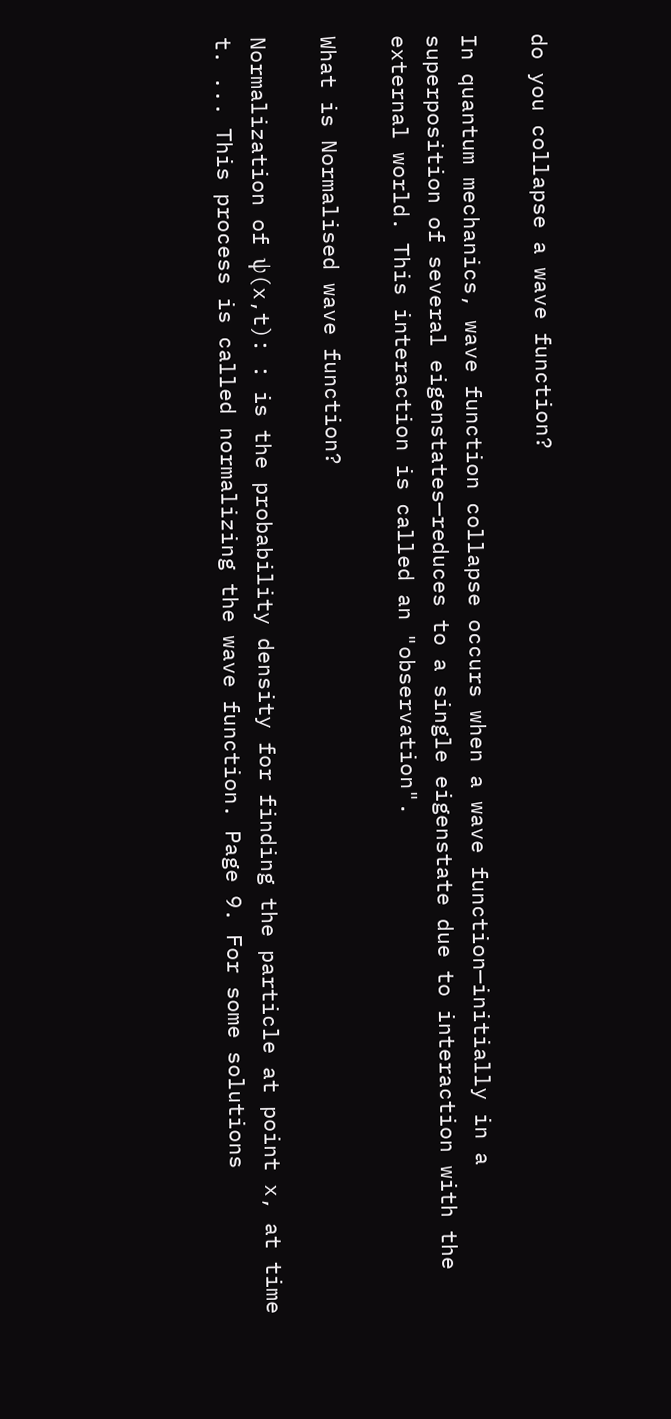do you collapse a wave function?

In quantum mechanics, wave function collapse occurs when a wave function—initially in a superposition of several eigenstates—reduces to a single eigenstate due to interaction with the external world. This interaction is called an "observation".

What is Normalised wave function?

Normalization of ψ(x,t): : is the probability density for finding the particle at point x, at time t. ... This process is called normalizing the wave function. Page 9. For some solutions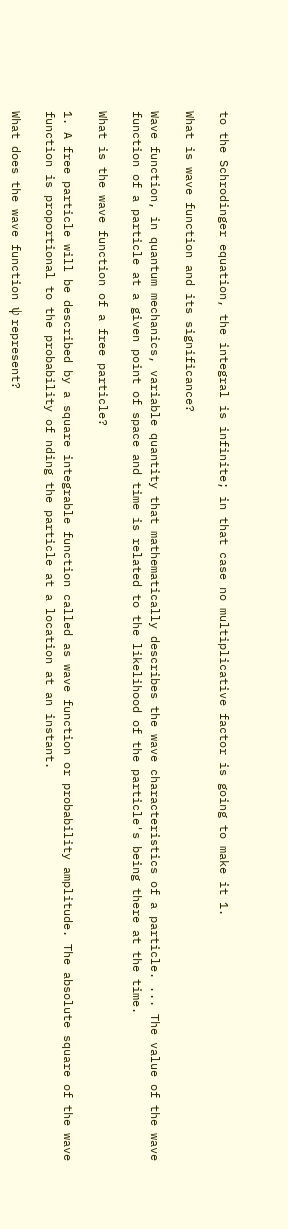to the Schrodinger equation, the integral is infinite; in that case no multiplicative factor is going to make it 1.

What is wave function and its significance?

Wave function, in quantum mechanics, variable quantity that mathematically describes the wave characteristics of a particle. ... The value of the wave function of a particle at a given point of space and time is related to the likelihood of the particle's being there at the time.

What is the wave function of a free particle?

1. A free particle will be described by a square integrable function called as wave function or probability amplitude. The absolute square of the wave function is proportional to the probability of nding the particle at a location at an instant.

What does the wave function ψ represent?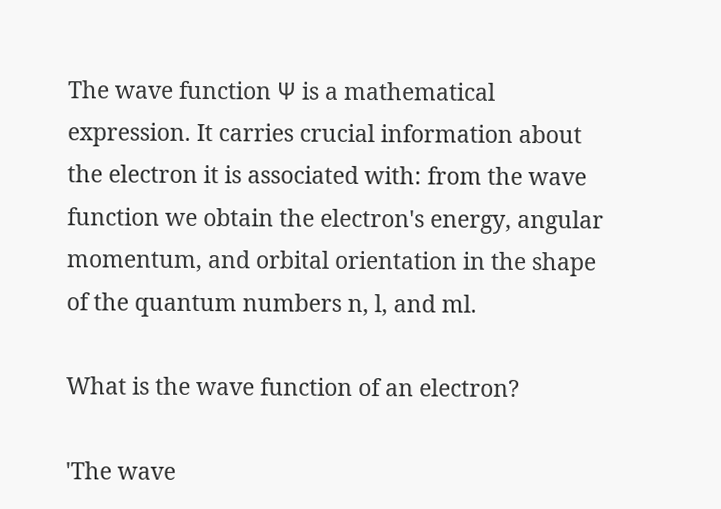The wave function Ψ is a mathematical expression. It carries crucial information about the electron it is associated with: from the wave function we obtain the electron's energy, angular momentum, and orbital orientation in the shape of the quantum numbers n, l, and ml.

What is the wave function of an electron?

'The wave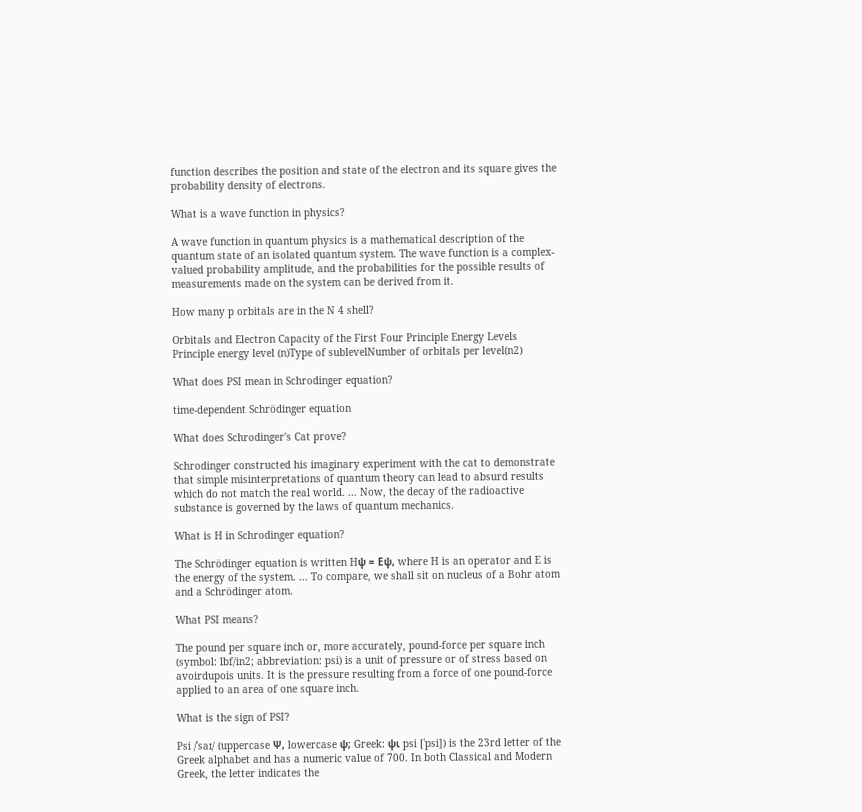function describes the position and state of the electron and its square gives the probability density of electrons.

What is a wave function in physics?

A wave function in quantum physics is a mathematical description of the quantum state of an isolated quantum system. The wave function is a complex-valued probability amplitude, and the probabilities for the possible results of measurements made on the system can be derived from it.

How many p orbitals are in the N 4 shell?

Orbitals and Electron Capacity of the First Four Principle Energy Levels
Principle energy level (n)Type of sublevelNumber of orbitals per level(n2)

What does PSI mean in Schrodinger equation?

time-dependent Schrödinger equation

What does Schrodinger's Cat prove?

Schrodinger constructed his imaginary experiment with the cat to demonstrate that simple misinterpretations of quantum theory can lead to absurd results which do not match the real world. ... Now, the decay of the radioactive substance is governed by the laws of quantum mechanics.

What is H in Schrodinger equation?

The Schrödinger equation is written Hψ = Eψ, where H is an operator and E is the energy of the system. ... To compare, we shall sit on nucleus of a Bohr atom and a Schrödinger atom.

What PSI means?

The pound per square inch or, more accurately, pound-force per square inch (symbol: lbf/in2; abbreviation: psi) is a unit of pressure or of stress based on avoirdupois units. It is the pressure resulting from a force of one pound-force applied to an area of one square inch.

What is the sign of PSI?

Psi /ˈsaɪ/ (uppercase Ψ, lowercase ψ; Greek: ψι psi [ˈpsi]) is the 23rd letter of the Greek alphabet and has a numeric value of 700. In both Classical and Modern Greek, the letter indicates the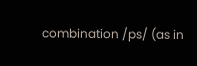combination /ps/ (as in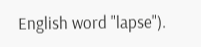English word "lapse").